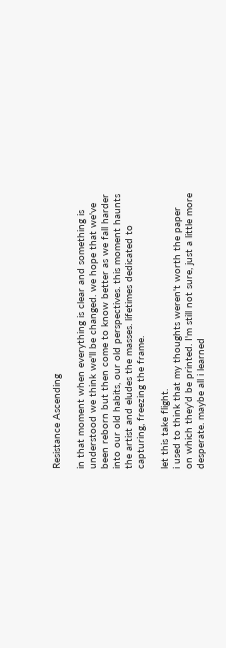Resistance Ascending

in that moment when everything is clear and something is understood we think we'll be changed. we hope that we've been reborn but then come to know better as we fall harder into our old habits, our old perspectives. this moment haunts the artist and eludes the masses. lifetimes dedicated to capturing, freezing the frame.

let this take flight.
i used to think that my thoughts weren't worth the paper on which they'd be printed. I'm still not sure, just a little more desperate. maybe all i learned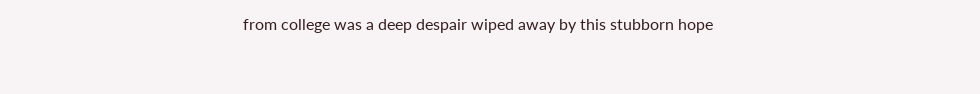from college was a deep despair wiped away by this stubborn hope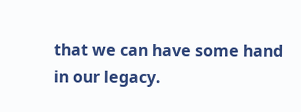that we can have some hand in our legacy.